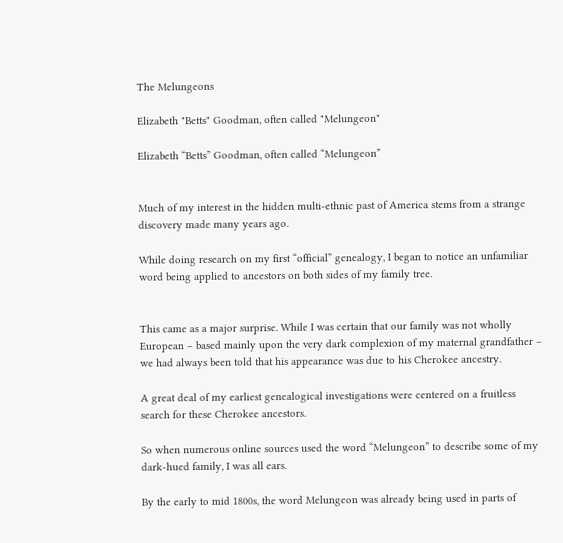The Melungeons

Elizabeth "Betts" Goodman, often called "Melungeon"

Elizabeth “Betts” Goodman, often called “Melungeon”


Much of my interest in the hidden multi-ethnic past of America stems from a strange discovery made many years ago.

While doing research on my first “official” genealogy, I began to notice an unfamiliar word being applied to ancestors on both sides of my family tree.


This came as a major surprise. While I was certain that our family was not wholly European – based mainly upon the very dark complexion of my maternal grandfather – we had always been told that his appearance was due to his Cherokee ancestry.

A great deal of my earliest genealogical investigations were centered on a fruitless search for these Cherokee ancestors.

So when numerous online sources used the word “Melungeon” to describe some of my dark-hued family, I was all ears.

By the early to mid 1800s, the word Melungeon was already being used in parts of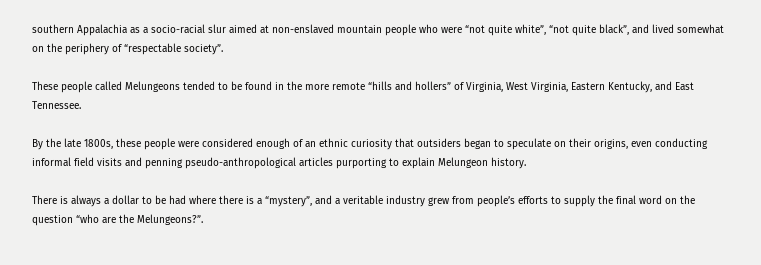southern Appalachia as a socio-racial slur aimed at non-enslaved mountain people who were “not quite white”, “not quite black”, and lived somewhat on the periphery of “respectable society”.

These people called Melungeons tended to be found in the more remote “hills and hollers” of Virginia, West Virginia, Eastern Kentucky, and East Tennessee.

By the late 1800s, these people were considered enough of an ethnic curiosity that outsiders began to speculate on their origins, even conducting informal field visits and penning pseudo-anthropological articles purporting to explain Melungeon history.

There is always a dollar to be had where there is a “mystery”, and a veritable industry grew from people’s efforts to supply the final word on the question “who are the Melungeons?”.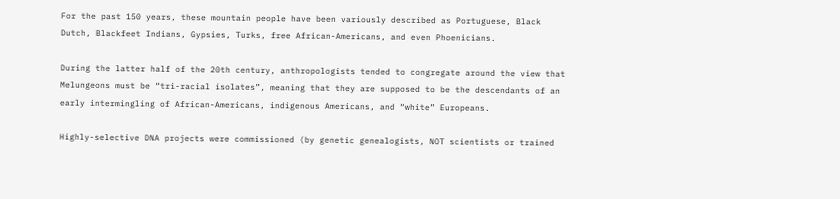For the past 150 years, these mountain people have been variously described as Portuguese, Black Dutch, Blackfeet Indians, Gypsies, Turks, free African-Americans, and even Phoenicians.

During the latter half of the 20th century, anthropologists tended to congregate around the view that Melungeons must be “tri-racial isolates”, meaning that they are supposed to be the descendants of an early intermingling of African-Americans, indigenous Americans, and “white” Europeans.

Highly-selective DNA projects were commissioned (by genetic genealogists, NOT scientists or trained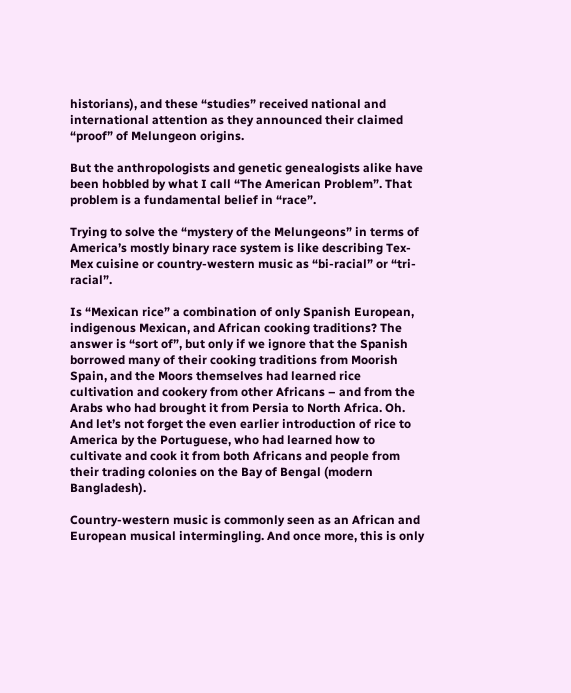historians), and these “studies” received national and international attention as they announced their claimed “proof” of Melungeon origins.

But the anthropologists and genetic genealogists alike have been hobbled by what I call “The American Problem”. That problem is a fundamental belief in “race”.

Trying to solve the “mystery of the Melungeons” in terms of America’s mostly binary race system is like describing Tex-Mex cuisine or country-western music as “bi-racial” or “tri-racial”.

Is “Mexican rice” a combination of only Spanish European, indigenous Mexican, and African cooking traditions? The answer is “sort of”, but only if we ignore that the Spanish borrowed many of their cooking traditions from Moorish Spain, and the Moors themselves had learned rice cultivation and cookery from other Africans – and from the Arabs who had brought it from Persia to North Africa. Oh. And let’s not forget the even earlier introduction of rice to America by the Portuguese, who had learned how to cultivate and cook it from both Africans and people from their trading colonies on the Bay of Bengal (modern Bangladesh).

Country-western music is commonly seen as an African and European musical intermingling. And once more, this is only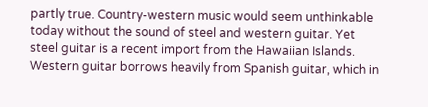partly true. Country-western music would seem unthinkable today without the sound of steel and western guitar. Yet steel guitar is a recent import from the Hawaiian Islands. Western guitar borrows heavily from Spanish guitar, which in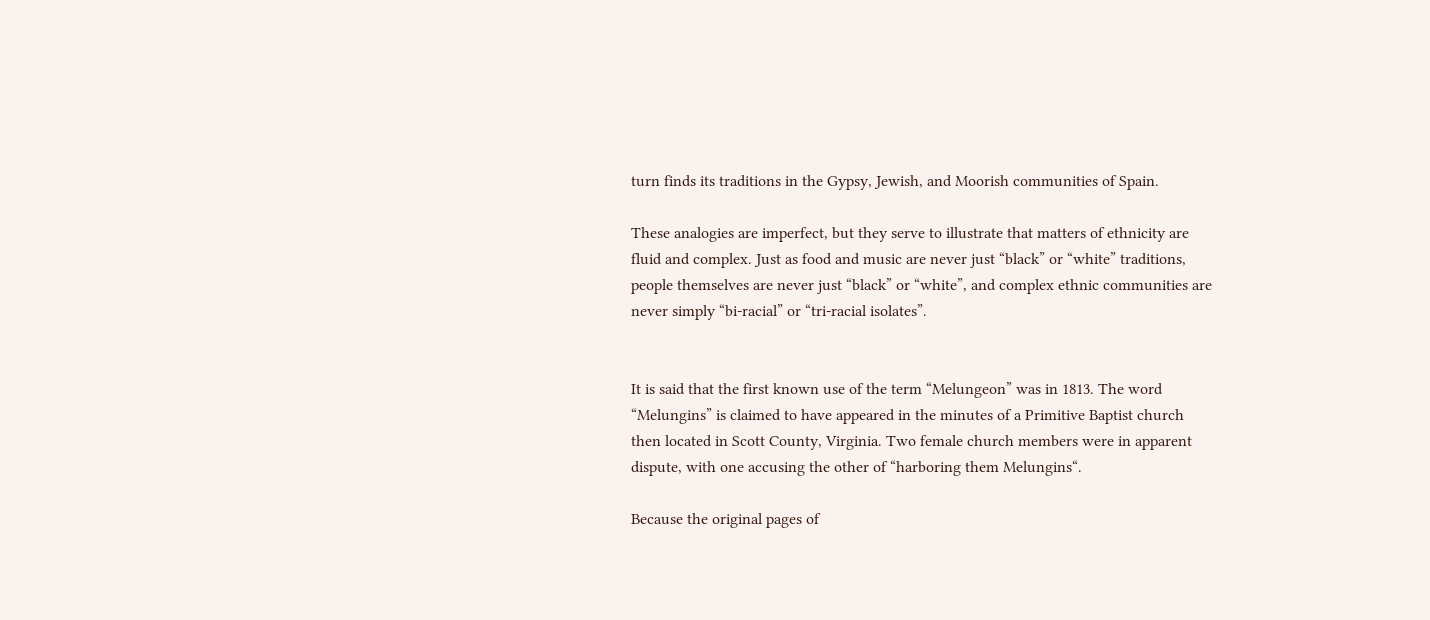turn finds its traditions in the Gypsy, Jewish, and Moorish communities of Spain.

These analogies are imperfect, but they serve to illustrate that matters of ethnicity are fluid and complex. Just as food and music are never just “black” or “white” traditions, people themselves are never just “black” or “white”, and complex ethnic communities are never simply “bi-racial” or “tri-racial isolates”.


It is said that the first known use of the term “Melungeon” was in 1813. The word “Melungins” is claimed to have appeared in the minutes of a Primitive Baptist church then located in Scott County, Virginia. Two female church members were in apparent dispute, with one accusing the other of “harboring them Melungins“.

Because the original pages of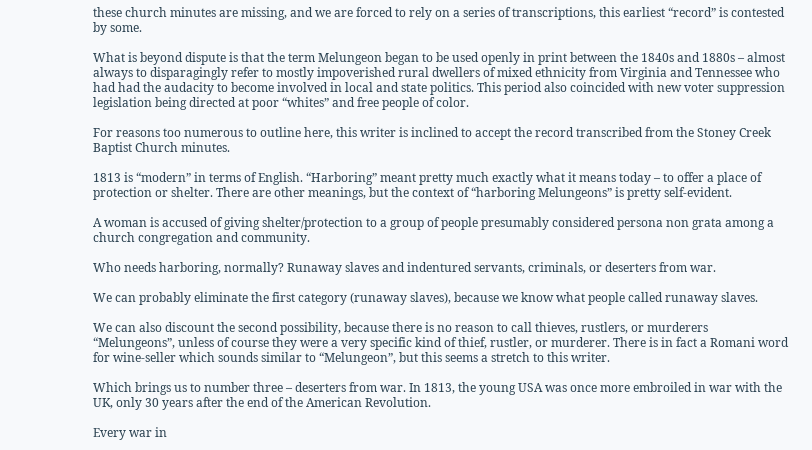these church minutes are missing, and we are forced to rely on a series of transcriptions, this earliest “record” is contested by some.

What is beyond dispute is that the term Melungeon began to be used openly in print between the 1840s and 1880s – almost always to disparagingly refer to mostly impoverished rural dwellers of mixed ethnicity from Virginia and Tennessee who had had the audacity to become involved in local and state politics. This period also coincided with new voter suppression legislation being directed at poor “whites” and free people of color.

For reasons too numerous to outline here, this writer is inclined to accept the record transcribed from the Stoney Creek Baptist Church minutes.

1813 is “modern” in terms of English. “Harboring” meant pretty much exactly what it means today – to offer a place of protection or shelter. There are other meanings, but the context of “harboring Melungeons” is pretty self-evident.

A woman is accused of giving shelter/protection to a group of people presumably considered persona non grata among a church congregation and community.

Who needs harboring, normally? Runaway slaves and indentured servants, criminals, or deserters from war.

We can probably eliminate the first category (runaway slaves), because we know what people called runaway slaves.

We can also discount the second possibility, because there is no reason to call thieves, rustlers, or murderers “Melungeons”, unless of course they were a very specific kind of thief, rustler, or murderer. There is in fact a Romani word for wine-seller which sounds similar to “Melungeon”, but this seems a stretch to this writer.

Which brings us to number three – deserters from war. In 1813, the young USA was once more embroiled in war with the UK, only 30 years after the end of the American Revolution.

Every war in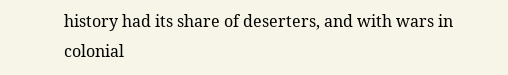history had its share of deserters, and with wars in colonial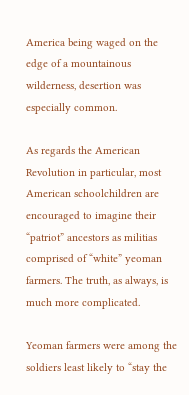America being waged on the edge of a mountainous wilderness, desertion was especially common.

As regards the American Revolution in particular, most American schoolchildren are encouraged to imagine their “patriot” ancestors as militias comprised of “white” yeoman farmers. The truth, as always, is much more complicated.

Yeoman farmers were among the soldiers least likely to “stay the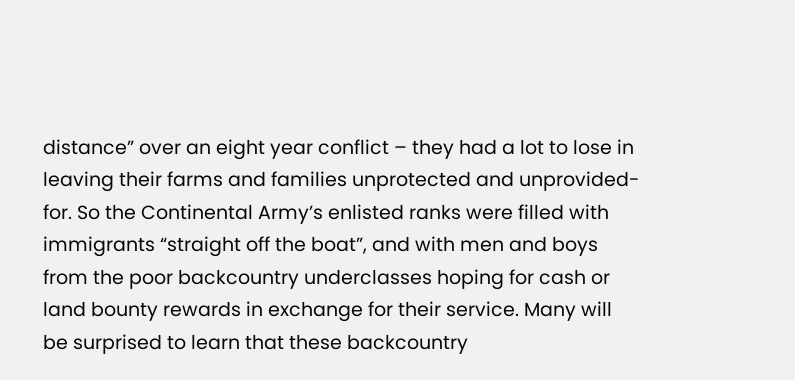distance” over an eight year conflict – they had a lot to lose in leaving their farms and families unprotected and unprovided-for. So the Continental Army’s enlisted ranks were filled with immigrants “straight off the boat”, and with men and boys from the poor backcountry underclasses hoping for cash or land bounty rewards in exchange for their service. Many will be surprised to learn that these backcountry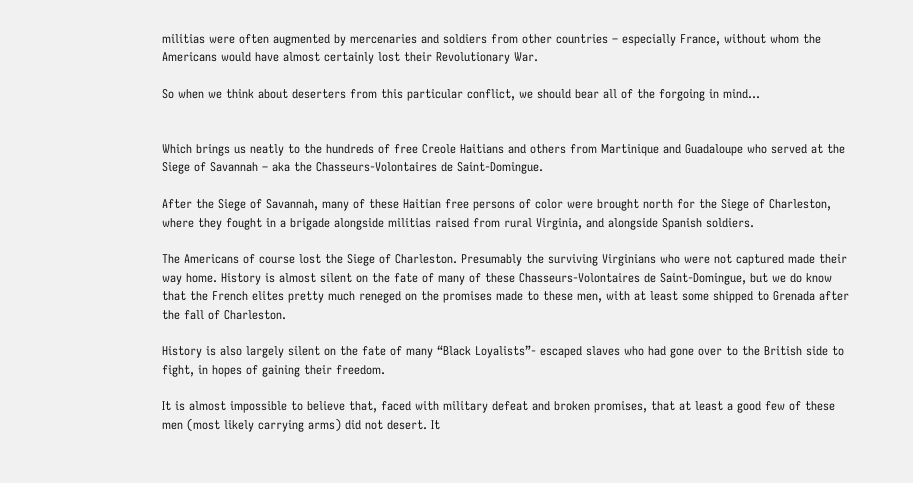militias were often augmented by mercenaries and soldiers from other countries – especially France, without whom the Americans would have almost certainly lost their Revolutionary War.

So when we think about deserters from this particular conflict, we should bear all of the forgoing in mind…


Which brings us neatly to the hundreds of free Creole Haitians and others from Martinique and Guadaloupe who served at the Siege of Savannah – aka the Chasseurs-Volontaires de Saint-Domingue.

After the Siege of Savannah, many of these Haitian free persons of color were brought north for the Siege of Charleston, where they fought in a brigade alongside militias raised from rural Virginia, and alongside Spanish soldiers.

The Americans of course lost the Siege of Charleston. Presumably the surviving Virginians who were not captured made their way home. History is almost silent on the fate of many of these Chasseurs-Volontaires de Saint-Domingue, but we do know that the French elites pretty much reneged on the promises made to these men, with at least some shipped to Grenada after the fall of Charleston.

History is also largely silent on the fate of many “Black Loyalists”- escaped slaves who had gone over to the British side to fight, in hopes of gaining their freedom.

It is almost impossible to believe that, faced with military defeat and broken promises, that at least a good few of these men (most likely carrying arms) did not desert. It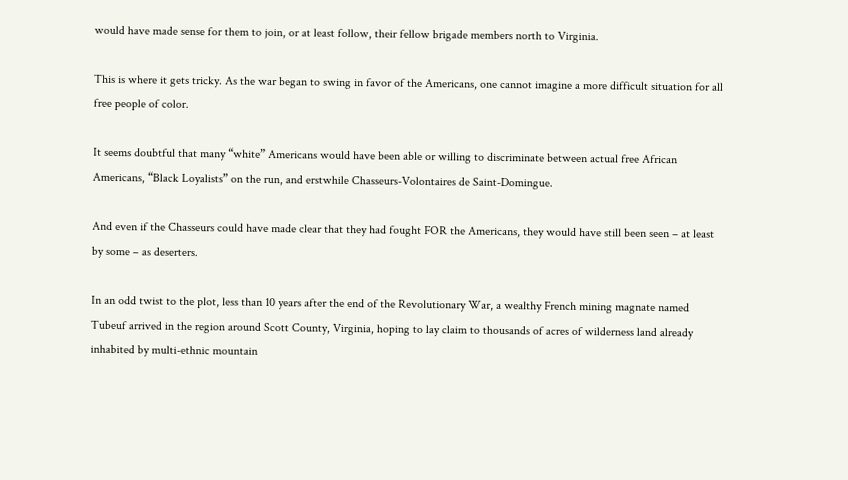would have made sense for them to join, or at least follow, their fellow brigade members north to Virginia.

This is where it gets tricky. As the war began to swing in favor of the Americans, one cannot imagine a more difficult situation for all free people of color.

It seems doubtful that many “white” Americans would have been able or willing to discriminate between actual free African Americans, “Black Loyalists” on the run, and erstwhile Chasseurs-Volontaires de Saint-Domingue.

And even if the Chasseurs could have made clear that they had fought FOR the Americans, they would have still been seen – at least by some – as deserters.

In an odd twist to the plot, less than 10 years after the end of the Revolutionary War, a wealthy French mining magnate named Tubeuf arrived in the region around Scott County, Virginia, hoping to lay claim to thousands of acres of wilderness land already inhabited by multi-ethnic mountain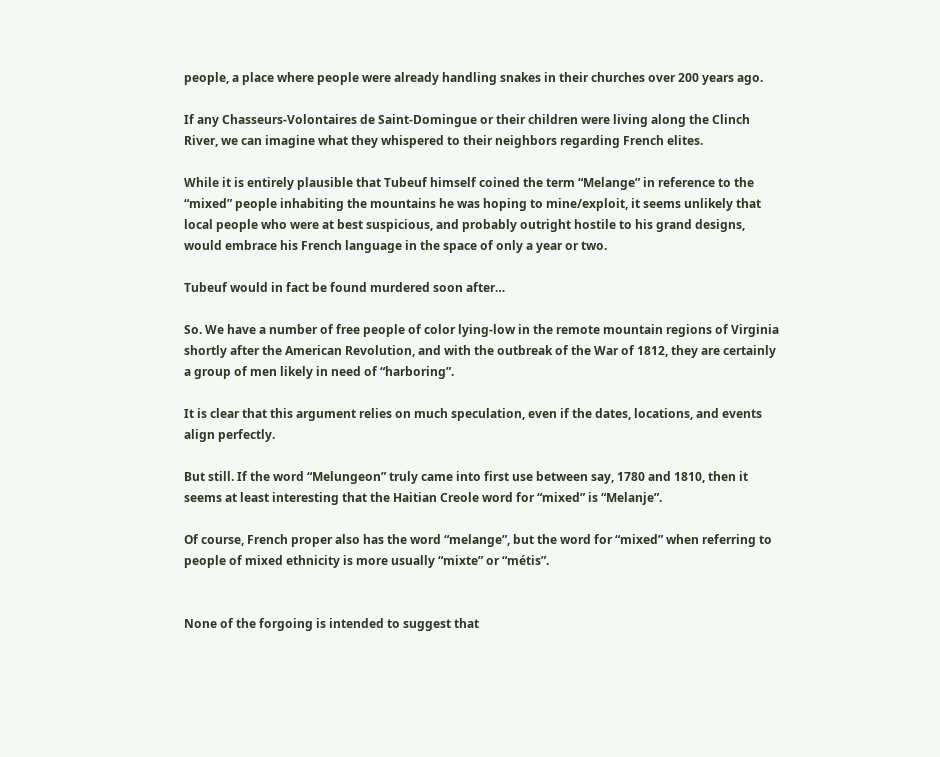people, a place where people were already handling snakes in their churches over 200 years ago.

If any Chasseurs-Volontaires de Saint-Domingue or their children were living along the Clinch River, we can imagine what they whispered to their neighbors regarding French elites.

While it is entirely plausible that Tubeuf himself coined the term “Melange” in reference to the “mixed” people inhabiting the mountains he was hoping to mine/exploit, it seems unlikely that local people who were at best suspicious, and probably outright hostile to his grand designs, would embrace his French language in the space of only a year or two.

Tubeuf would in fact be found murdered soon after…

So. We have a number of free people of color lying-low in the remote mountain regions of Virginia shortly after the American Revolution, and with the outbreak of the War of 1812, they are certainly a group of men likely in need of “harboring”.

It is clear that this argument relies on much speculation, even if the dates, locations, and events align perfectly.

But still. If the word “Melungeon” truly came into first use between say, 1780 and 1810, then it seems at least interesting that the Haitian Creole word for “mixed” is “Melanje”.

Of course, French proper also has the word “melange”, but the word for “mixed” when referring to people of mixed ethnicity is more usually “mixte” or “métis”.


None of the forgoing is intended to suggest that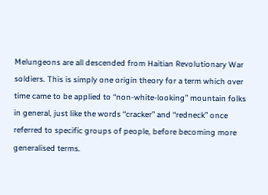Melungeons are all descended from Haitian Revolutionary War soldiers. This is simply one origin theory for a term which over time came to be applied to “non-white-looking” mountain folks in general, just like the words “cracker” and “redneck” once referred to specific groups of people, before becoming more generalised terms.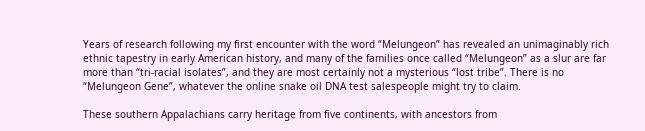Years of research following my first encounter with the word “Melungeon” has revealed an unimaginably rich ethnic tapestry in early American history, and many of the families once called “Melungeon” as a slur are far more than “tri-racial isolates”, and they are most certainly not a mysterious “lost tribe”. There is no “Melungeon Gene”, whatever the online snake oil DNA test salespeople might try to claim.

These southern Appalachians carry heritage from five continents, with ancestors from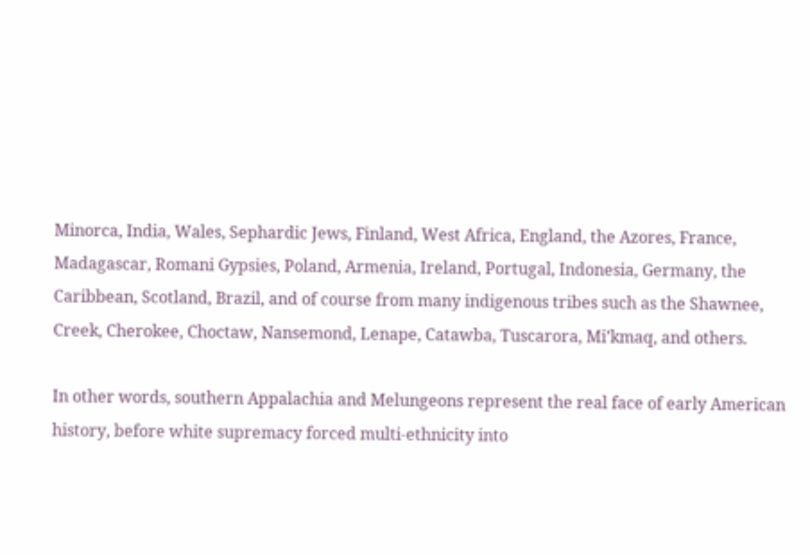Minorca, India, Wales, Sephardic Jews, Finland, West Africa, England, the Azores, France, Madagascar, Romani Gypsies, Poland, Armenia, Ireland, Portugal, Indonesia, Germany, the Caribbean, Scotland, Brazil, and of course from many indigenous tribes such as the Shawnee, Creek, Cherokee, Choctaw, Nansemond, Lenape, Catawba, Tuscarora, Mi’kmaq, and others.

In other words, southern Appalachia and Melungeons represent the real face of early American history, before white supremacy forced multi-ethnicity into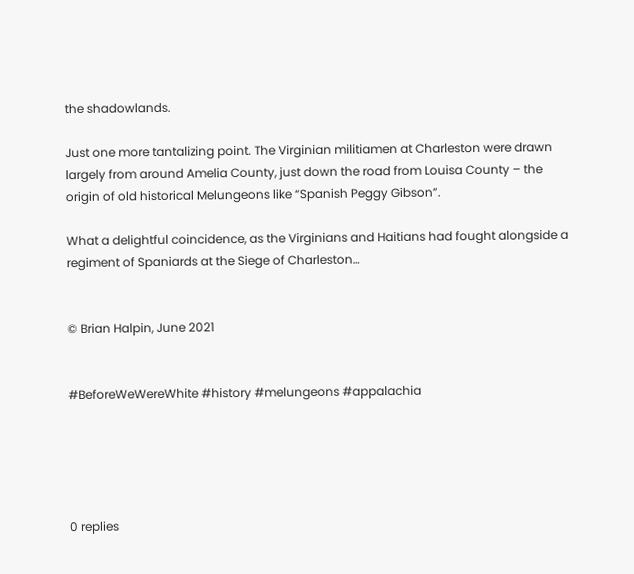the shadowlands.

Just one more tantalizing point. The Virginian militiamen at Charleston were drawn largely from around Amelia County, just down the road from Louisa County – the origin of old historical Melungeons like “Spanish Peggy Gibson”.

What a delightful coincidence, as the Virginians and Haitians had fought alongside a regiment of Spaniards at the Siege of Charleston…


© Brian Halpin, June 2021


#BeforeWeWereWhite #history #melungeons #appalachia





0 replies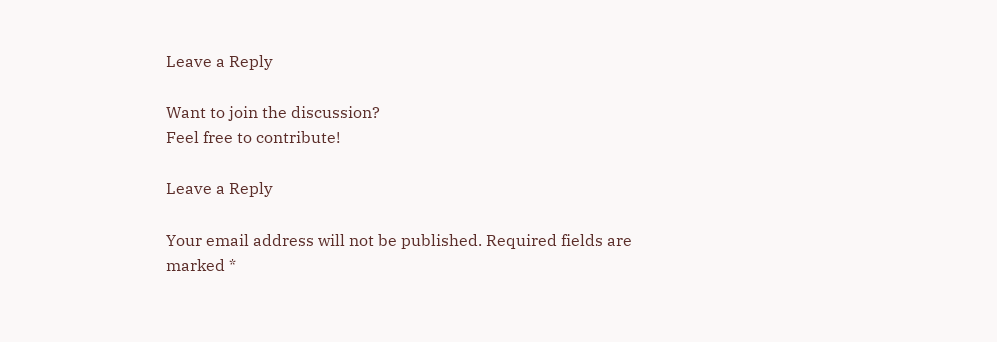Leave a Reply

Want to join the discussion?
Feel free to contribute!

Leave a Reply

Your email address will not be published. Required fields are marked *